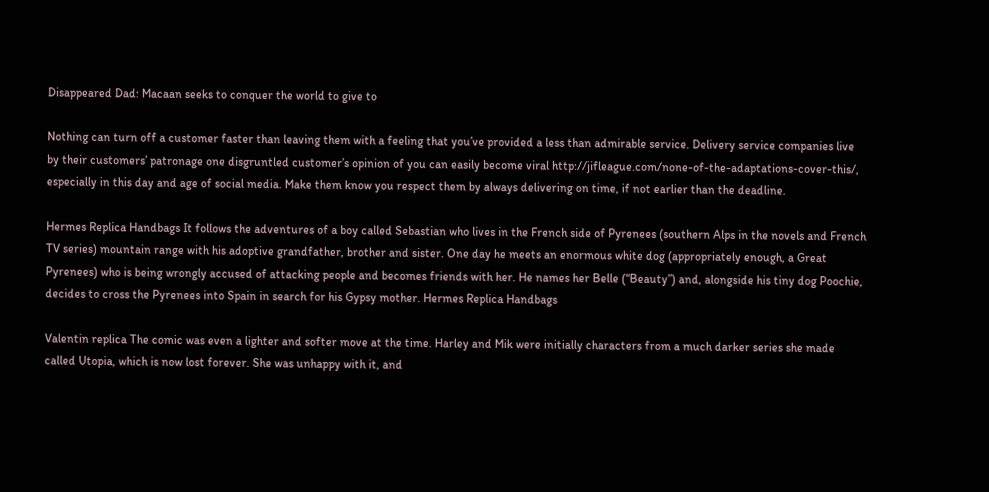Disappeared Dad: Macaan seeks to conquer the world to give to

Nothing can turn off a customer faster than leaving them with a feeling that you’ve provided a less than admirable service. Delivery service companies live by their customers’ patronage one disgruntled customer’s opinion of you can easily become viral http://jifleague.com/none-of-the-adaptations-cover-this/, especially in this day and age of social media. Make them know you respect them by always delivering on time, if not earlier than the deadline.

Hermes Replica Handbags It follows the adventures of a boy called Sebastian who lives in the French side of Pyrenees (southern Alps in the novels and French TV series) mountain range with his adoptive grandfather, brother and sister. One day he meets an enormous white dog (appropriately enough, a Great Pyrenees) who is being wrongly accused of attacking people and becomes friends with her. He names her Belle (“Beauty”) and, alongside his tiny dog Poochie, decides to cross the Pyrenees into Spain in search for his Gypsy mother. Hermes Replica Handbags

Valentin replica The comic was even a lighter and softer move at the time. Harley and Mik were initially characters from a much darker series she made called Utopia, which is now lost forever. She was unhappy with it, and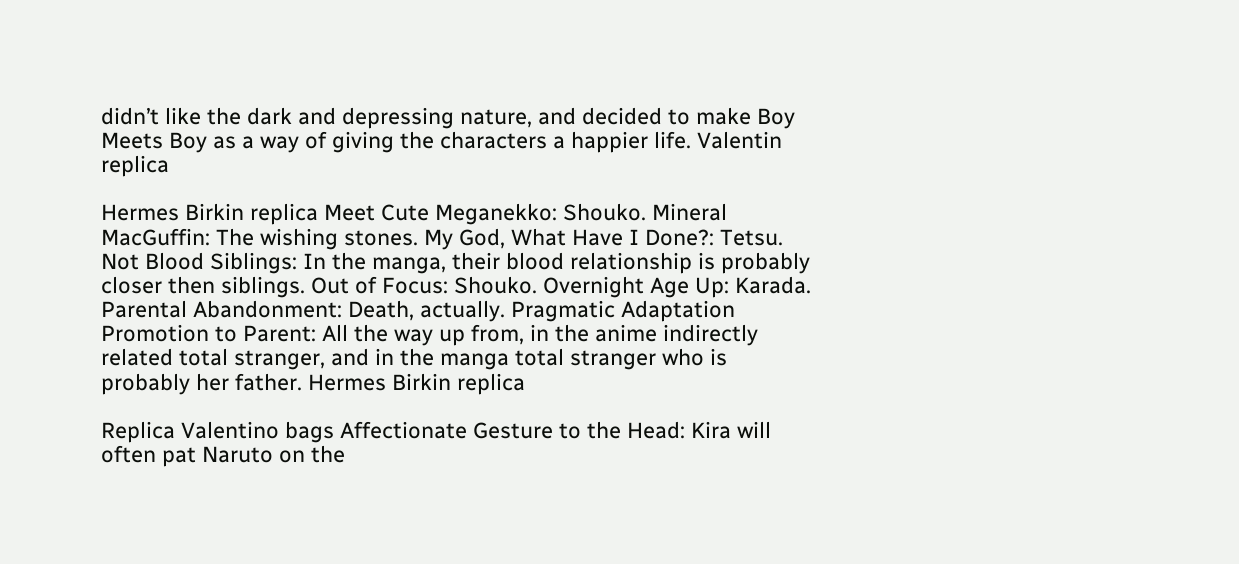didn’t like the dark and depressing nature, and decided to make Boy Meets Boy as a way of giving the characters a happier life. Valentin replica

Hermes Birkin replica Meet Cute Meganekko: Shouko. Mineral MacGuffin: The wishing stones. My God, What Have I Done?: Tetsu. Not Blood Siblings: In the manga, their blood relationship is probably closer then siblings. Out of Focus: Shouko. Overnight Age Up: Karada. Parental Abandonment: Death, actually. Pragmatic Adaptation Promotion to Parent: All the way up from, in the anime indirectly related total stranger, and in the manga total stranger who is probably her father. Hermes Birkin replica

Replica Valentino bags Affectionate Gesture to the Head: Kira will often pat Naruto on the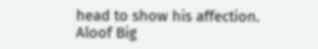head to show his affection. Aloof Big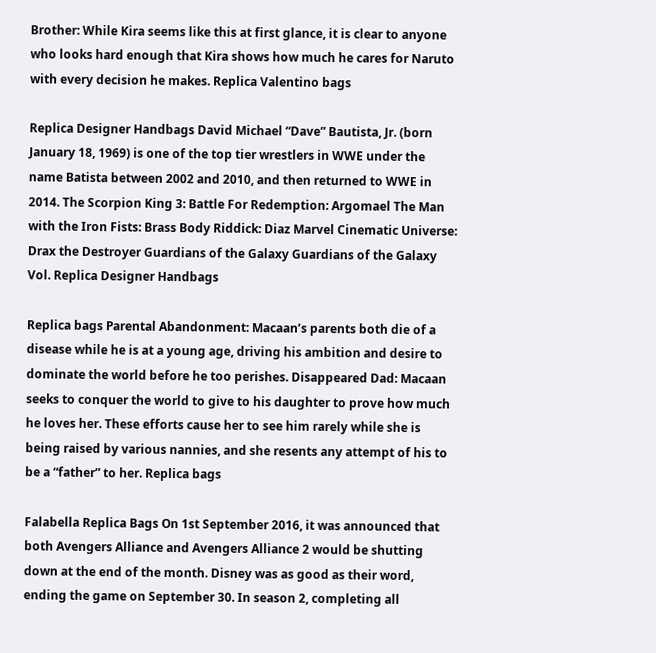Brother: While Kira seems like this at first glance, it is clear to anyone who looks hard enough that Kira shows how much he cares for Naruto with every decision he makes. Replica Valentino bags

Replica Designer Handbags David Michael “Dave” Bautista, Jr. (born January 18, 1969) is one of the top tier wrestlers in WWE under the name Batista between 2002 and 2010, and then returned to WWE in 2014. The Scorpion King 3: Battle For Redemption: Argomael The Man with the Iron Fists: Brass Body Riddick: Diaz Marvel Cinematic Universe: Drax the Destroyer Guardians of the Galaxy Guardians of the Galaxy Vol. Replica Designer Handbags

Replica bags Parental Abandonment: Macaan’s parents both die of a disease while he is at a young age, driving his ambition and desire to dominate the world before he too perishes. Disappeared Dad: Macaan seeks to conquer the world to give to his daughter to prove how much he loves her. These efforts cause her to see him rarely while she is being raised by various nannies, and she resents any attempt of his to be a “father” to her. Replica bags

Falabella Replica Bags On 1st September 2016, it was announced that both Avengers Alliance and Avengers Alliance 2 would be shutting down at the end of the month. Disney was as good as their word, ending the game on September 30. In season 2, completing all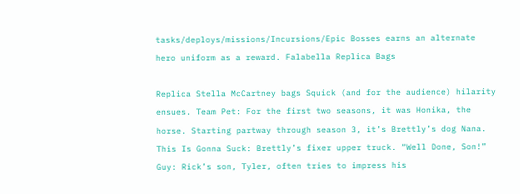tasks/deploys/missions/Incursions/Epic Bosses earns an alternate hero uniform as a reward. Falabella Replica Bags

Replica Stella McCartney bags Squick (and for the audience) hilarity ensues. Team Pet: For the first two seasons, it was Honika, the horse. Starting partway through season 3, it’s Brettly’s dog Nana. This Is Gonna Suck: Brettly’s fixer upper truck. “Well Done, Son!” Guy: Rick’s son, Tyler, often tries to impress his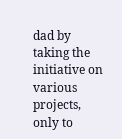dad by taking the initiative on various projects, only to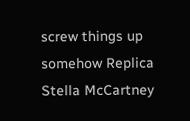screw things up somehow Replica Stella McCartney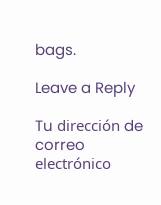bags.

Leave a Reply

Tu dirección de correo electrónico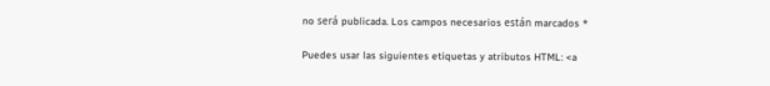no será publicada. Los campos necesarios están marcados *

Puedes usar las siguientes etiquetas y atributos HTML: <a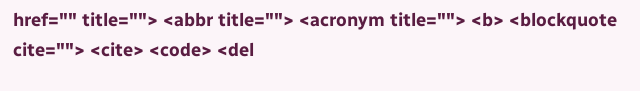href="" title=""> <abbr title=""> <acronym title=""> <b> <blockquote cite=""> <cite> <code> <del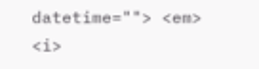datetime=""> <em> <i>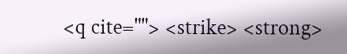<q cite=""> <strike> <strong>